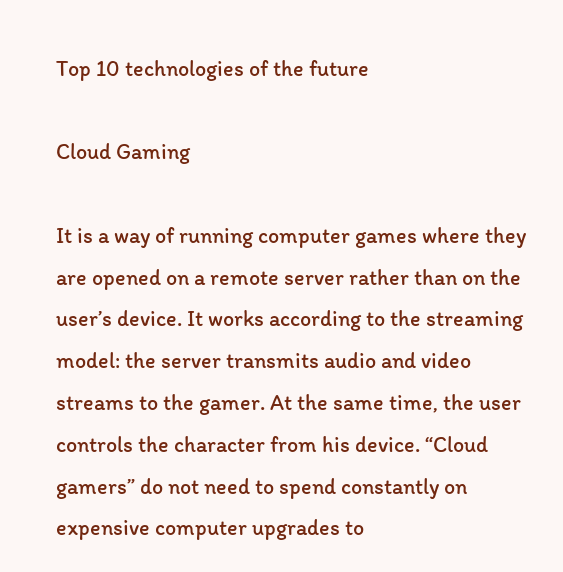Top 10 technologies of the future

Cloud Gaming

It is a way of running computer games where they are opened on a remote server rather than on the user’s device. It works according to the streaming model: the server transmits audio and video streams to the gamer. At the same time, the user controls the character from his device. “Cloud gamers” do not need to spend constantly on expensive computer upgrades to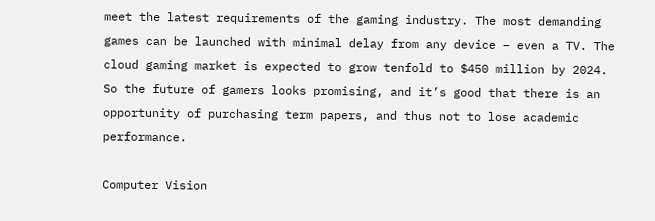meet the latest requirements of the gaming industry. The most demanding games can be launched with minimal delay from any device – even a TV. The cloud gaming market is expected to grow tenfold to $450 million by 2024. So the future of gamers looks promising, and it’s good that there is an opportunity of purchasing term papers, and thus not to lose academic performance.

Computer Vision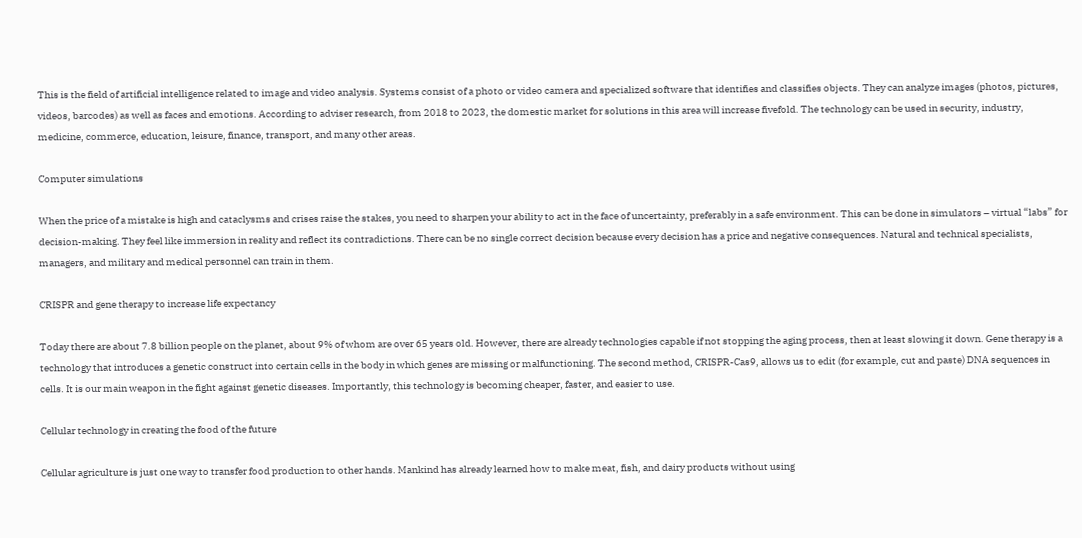This is the field of artificial intelligence related to image and video analysis. Systems consist of a photo or video camera and specialized software that identifies and classifies objects. They can analyze images (photos, pictures, videos, barcodes) as well as faces and emotions. According to adviser research, from 2018 to 2023, the domestic market for solutions in this area will increase fivefold. The technology can be used in security, industry, medicine, commerce, education, leisure, finance, transport, and many other areas.

Computer simulations

When the price of a mistake is high and cataclysms and crises raise the stakes, you need to sharpen your ability to act in the face of uncertainty, preferably in a safe environment. This can be done in simulators – virtual “labs” for decision-making. They feel like immersion in reality and reflect its contradictions. There can be no single correct decision because every decision has a price and negative consequences. Natural and technical specialists, managers, and military and medical personnel can train in them.

CRISPR and gene therapy to increase life expectancy

Today there are about 7.8 billion people on the planet, about 9% of whom are over 65 years old. However, there are already technologies capable if not stopping the aging process, then at least slowing it down. Gene therapy is a technology that introduces a genetic construct into certain cells in the body in which genes are missing or malfunctioning. The second method, CRISPR-Cas9, allows us to edit (for example, cut and paste) DNA sequences in cells. It is our main weapon in the fight against genetic diseases. Importantly, this technology is becoming cheaper, faster, and easier to use.

Cellular technology in creating the food of the future

Cellular agriculture is just one way to transfer food production to other hands. Mankind has already learned how to make meat, fish, and dairy products without using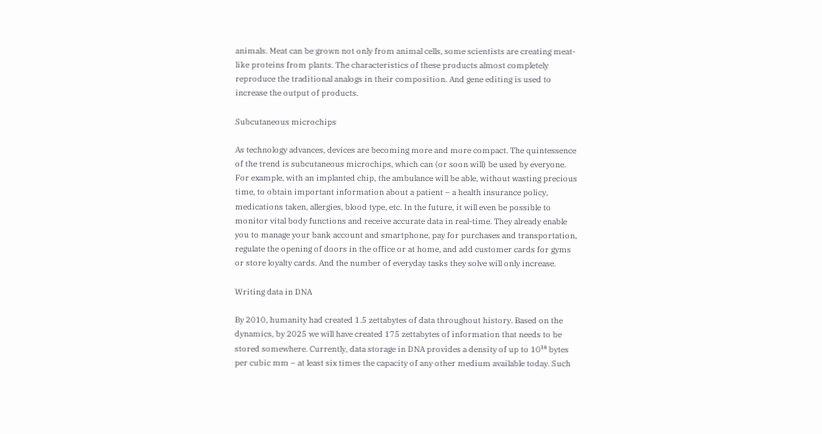animals. Meat can be grown not only from animal cells, some scientists are creating meat-like proteins from plants. The characteristics of these products almost completely reproduce the traditional analogs in their composition. And gene editing is used to increase the output of products.

Subcutaneous microchips

As technology advances, devices are becoming more and more compact. The quintessence of the trend is subcutaneous microchips, which can (or soon will) be used by everyone. For example, with an implanted chip, the ambulance will be able, without wasting precious time, to obtain important information about a patient – a health insurance policy, medications taken, allergies, blood type, etc. In the future, it will even be possible to monitor vital body functions and receive accurate data in real-time. They already enable you to manage your bank account and smartphone, pay for purchases and transportation, regulate the opening of doors in the office or at home, and add customer cards for gyms or store loyalty cards. And the number of everyday tasks they solve will only increase.

Writing data in DNA

By 2010, humanity had created 1.5 zettabytes of data throughout history. Based on the dynamics, by 2025 we will have created 175 zettabytes of information that needs to be stored somewhere. Currently, data storage in DNA provides a density of up to 10¹⁸ bytes per cubic mm – at least six times the capacity of any other medium available today. Such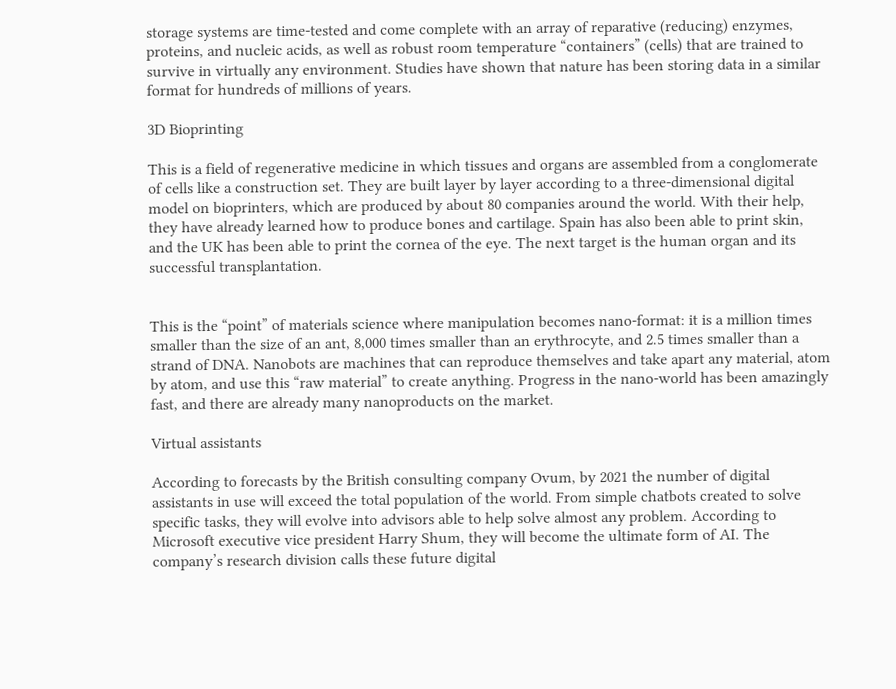storage systems are time-tested and come complete with an array of reparative (reducing) enzymes, proteins, and nucleic acids, as well as robust room temperature “containers” (cells) that are trained to survive in virtually any environment. Studies have shown that nature has been storing data in a similar format for hundreds of millions of years.

3D Bioprinting

This is a field of regenerative medicine in which tissues and organs are assembled from a conglomerate of cells like a construction set. They are built layer by layer according to a three-dimensional digital model on bioprinters, which are produced by about 80 companies around the world. With their help, they have already learned how to produce bones and cartilage. Spain has also been able to print skin, and the UK has been able to print the cornea of the eye. The next target is the human organ and its successful transplantation.


This is the “point” of materials science where manipulation becomes nano-format: it is a million times smaller than the size of an ant, 8,000 times smaller than an erythrocyte, and 2.5 times smaller than a strand of DNA. Nanobots are machines that can reproduce themselves and take apart any material, atom by atom, and use this “raw material” to create anything. Progress in the nano-world has been amazingly fast, and there are already many nanoproducts on the market.

Virtual assistants

According to forecasts by the British consulting company Ovum, by 2021 the number of digital assistants in use will exceed the total population of the world. From simple chatbots created to solve specific tasks, they will evolve into advisors able to help solve almost any problem. According to Microsoft executive vice president Harry Shum, they will become the ultimate form of AI. The company’s research division calls these future digital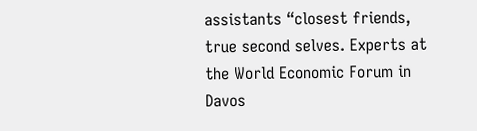assistants “closest friends, true second selves. Experts at the World Economic Forum in Davos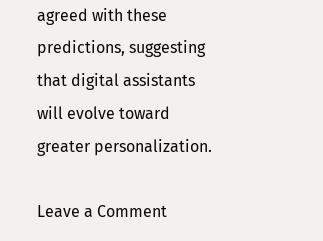agreed with these predictions, suggesting that digital assistants will evolve toward greater personalization.

Leave a Comment